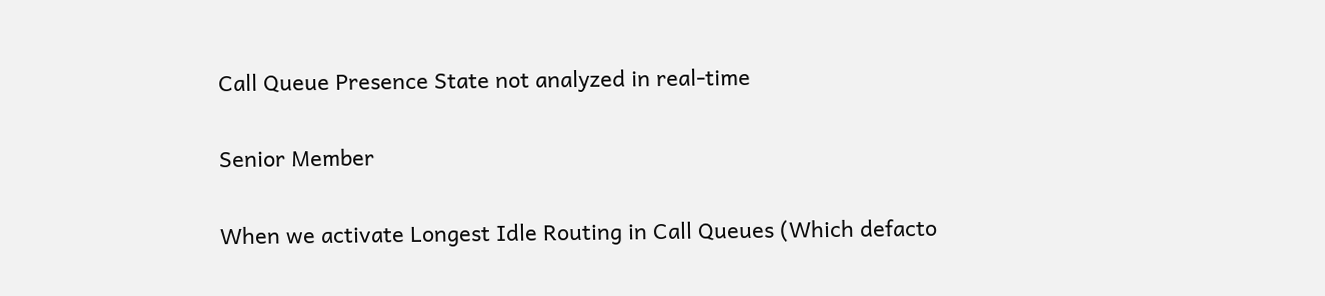Call Queue Presence State not analyzed in real-time

Senior Member

When we activate Longest Idle Routing in Call Queues (Which defacto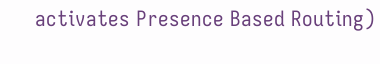activates Presence Based Routing)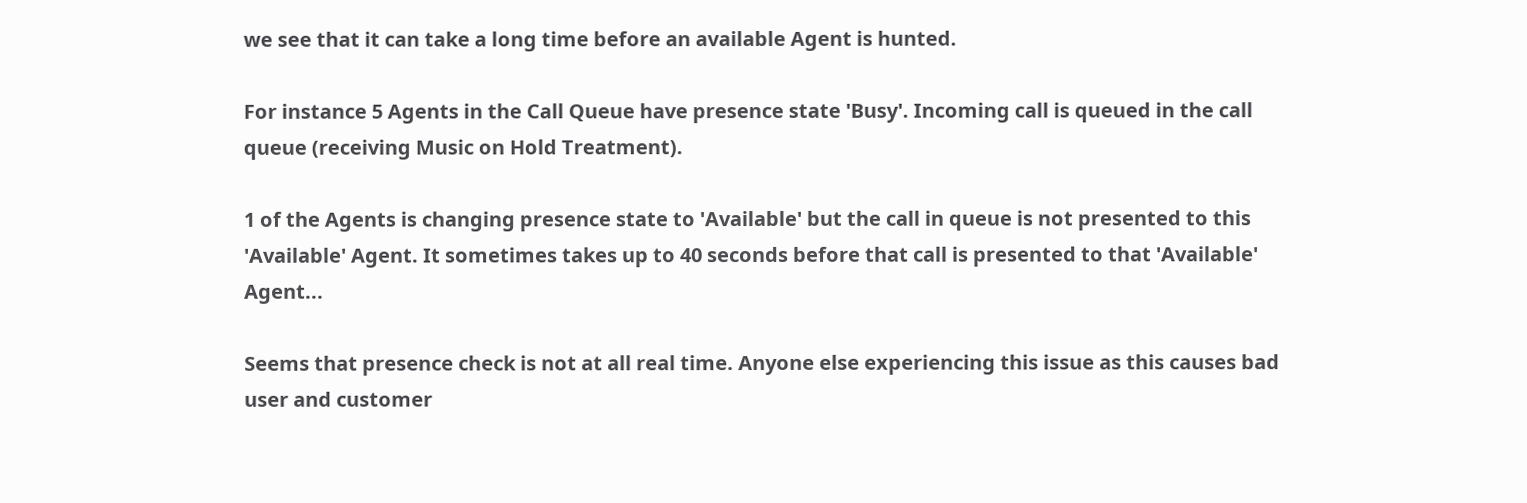we see that it can take a long time before an available Agent is hunted.

For instance 5 Agents in the Call Queue have presence state 'Busy'. Incoming call is queued in the call queue (receiving Music on Hold Treatment).

1 of the Agents is changing presence state to 'Available' but the call in queue is not presented to this 'Available' Agent. It sometimes takes up to 40 seconds before that call is presented to that 'Available' Agent...

Seems that presence check is not at all real time. Anyone else experiencing this issue as this causes bad user and customer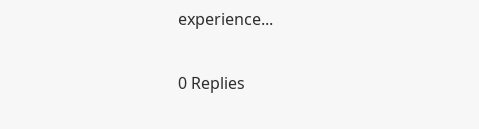experience...

0 Replies